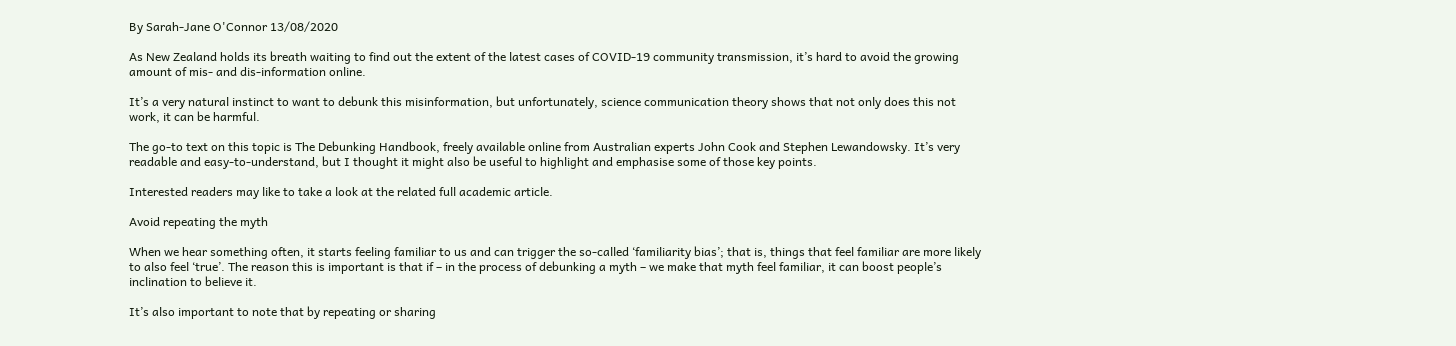By Sarah-Jane O'Connor 13/08/2020

As New Zealand holds its breath waiting to find out the extent of the latest cases of COVID-19 community transmission, it’s hard to avoid the growing amount of mis- and dis-information online.

It’s a very natural instinct to want to debunk this misinformation, but unfortunately, science communication theory shows that not only does this not work, it can be harmful.

The go-to text on this topic is The Debunking Handbook, freely available online from Australian experts John Cook and Stephen Lewandowsky. It’s very readable and easy-to-understand, but I thought it might also be useful to highlight and emphasise some of those key points.

Interested readers may like to take a look at the related full academic article.

Avoid repeating the myth

When we hear something often, it starts feeling familiar to us and can trigger the so-called ‘familiarity bias’; that is, things that feel familiar are more likely to also feel ‘true’. The reason this is important is that if – in the process of debunking a myth – we make that myth feel familiar, it can boost people’s inclination to believe it.

It’s also important to note that by repeating or sharing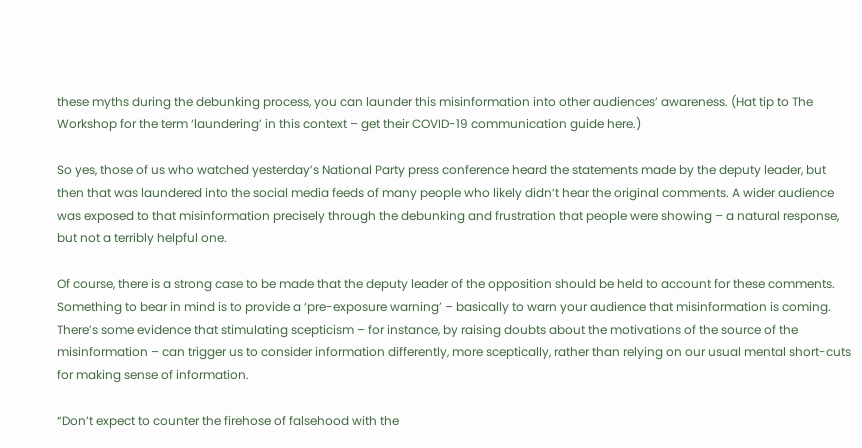these myths during the debunking process, you can launder this misinformation into other audiences’ awareness. (Hat tip to The Workshop for the term ‘laundering’ in this context – get their COVID-19 communication guide here.)

So yes, those of us who watched yesterday’s National Party press conference heard the statements made by the deputy leader, but then that was laundered into the social media feeds of many people who likely didn’t hear the original comments. A wider audience was exposed to that misinformation precisely through the debunking and frustration that people were showing – a natural response, but not a terribly helpful one.

Of course, there is a strong case to be made that the deputy leader of the opposition should be held to account for these comments. Something to bear in mind is to provide a ‘pre-exposure warning’ – basically to warn your audience that misinformation is coming. There’s some evidence that stimulating scepticism – for instance, by raising doubts about the motivations of the source of the misinformation – can trigger us to consider information differently, more sceptically, rather than relying on our usual mental short-cuts for making sense of information.

“Don’t expect to counter the firehose of falsehood with the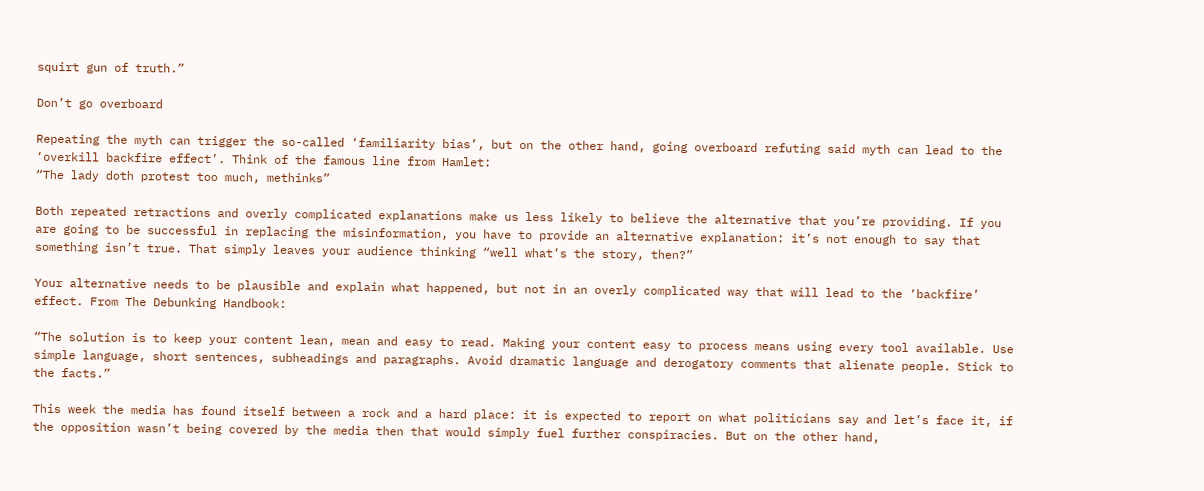squirt gun of truth.”

Don’t go overboard

Repeating the myth can trigger the so-called ‘familiarity bias’, but on the other hand, going overboard refuting said myth can lead to the ‘overkill backfire effect’. Think of the famous line from Hamlet:
“The lady doth protest too much, methinks”

Both repeated retractions and overly complicated explanations make us less likely to believe the alternative that you’re providing. If you are going to be successful in replacing the misinformation, you have to provide an alternative explanation: it’s not enough to say that something isn’t true. That simply leaves your audience thinking “well what’s the story, then?”

Your alternative needs to be plausible and explain what happened, but not in an overly complicated way that will lead to the ‘backfire’ effect. From The Debunking Handbook:

“The solution is to keep your content lean, mean and easy to read. Making your content easy to process means using every tool available. Use simple language, short sentences, subheadings and paragraphs. Avoid dramatic language and derogatory comments that alienate people. Stick to the facts.”

This week the media has found itself between a rock and a hard place: it is expected to report on what politicians say and let’s face it, if the opposition wasn’t being covered by the media then that would simply fuel further conspiracies. But on the other hand,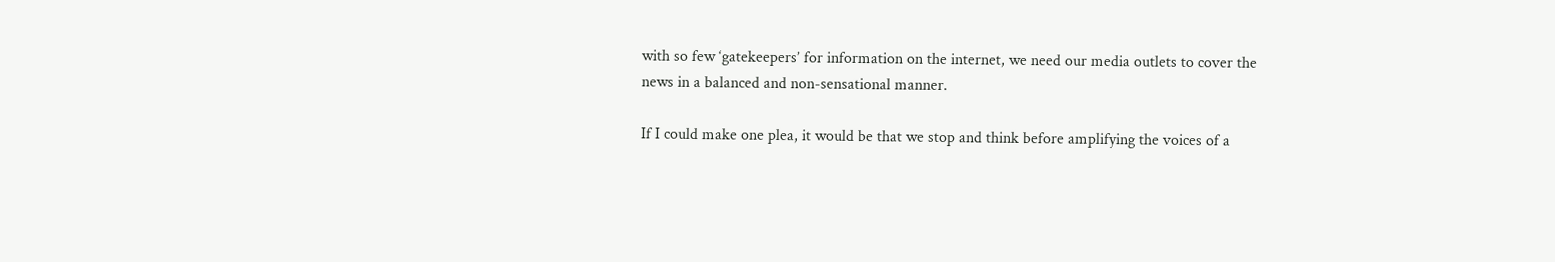with so few ‘gatekeepers’ for information on the internet, we need our media outlets to cover the news in a balanced and non-sensational manner.

If I could make one plea, it would be that we stop and think before amplifying the voices of a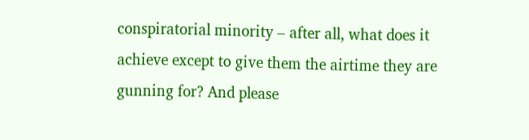conspiratorial minority – after all, what does it achieve except to give them the airtime they are gunning for? And please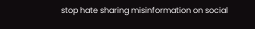stop hate sharing misinformation on social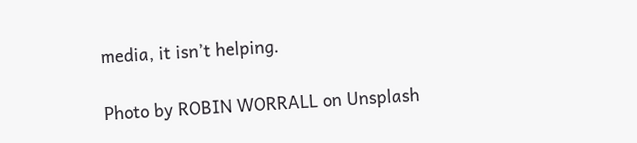media, it isn’t helping.

Photo by ROBIN WORRALL on Unsplash